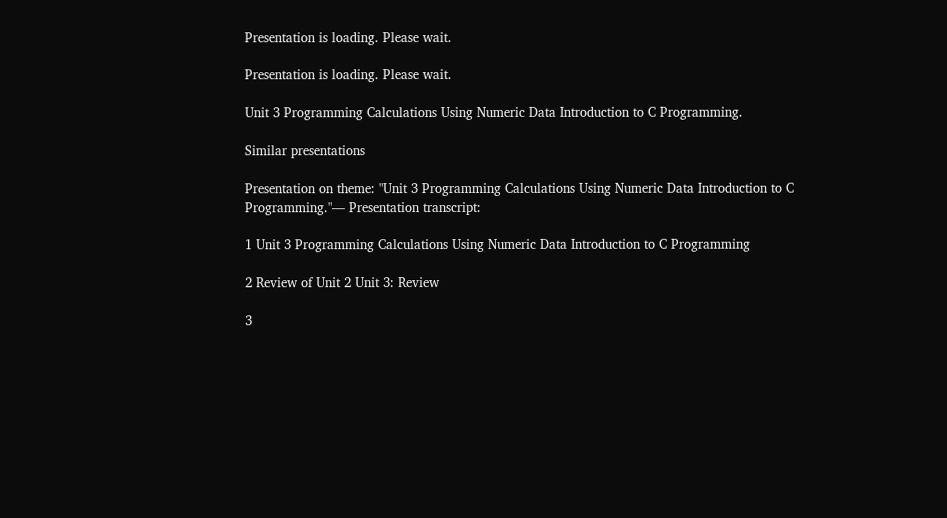Presentation is loading. Please wait.

Presentation is loading. Please wait.

Unit 3 Programming Calculations Using Numeric Data Introduction to C Programming.

Similar presentations

Presentation on theme: "Unit 3 Programming Calculations Using Numeric Data Introduction to C Programming."— Presentation transcript:

1 Unit 3 Programming Calculations Using Numeric Data Introduction to C Programming

2 Review of Unit 2 Unit 3: Review

3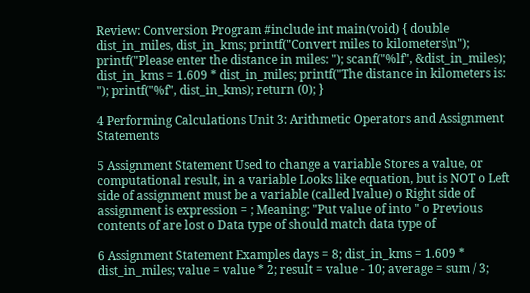Review: Conversion Program #include int main(void) { double dist_in_miles, dist_in_kms; printf("Convert miles to kilometers\n"); printf("Please enter the distance in miles: "); scanf("%lf", &dist_in_miles); dist_in_kms = 1.609 * dist_in_miles; printf("The distance in kilometers is: "); printf("%f", dist_in_kms); return (0); }

4 Performing Calculations Unit 3: Arithmetic Operators and Assignment Statements

5 Assignment Statement Used to change a variable Stores a value, or computational result, in a variable Looks like equation, but is NOT o Left side of assignment must be a variable (called lvalue) o Right side of assignment is expression = ; Meaning: "Put value of into " o Previous contents of are lost o Data type of should match data type of

6 Assignment Statement Examples days = 8; dist_in_kms = 1.609 * dist_in_miles; value = value * 2; result = value - 10; average = sum / 3;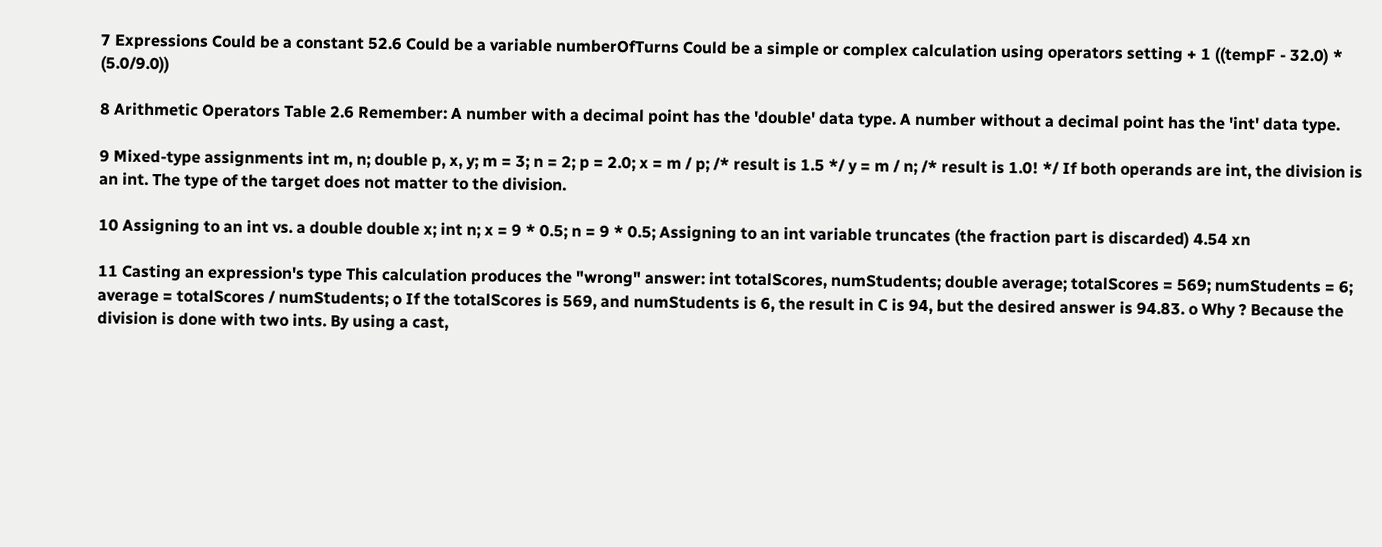7 Expressions Could be a constant 52.6 Could be a variable numberOfTurns Could be a simple or complex calculation using operators setting + 1 ((tempF - 32.0) * (5.0/9.0))

8 Arithmetic Operators Table 2.6 Remember: A number with a decimal point has the 'double' data type. A number without a decimal point has the 'int' data type.

9 Mixed-type assignments int m, n; double p, x, y; m = 3; n = 2; p = 2.0; x = m / p; /* result is 1.5 */ y = m / n; /* result is 1.0! */ If both operands are int, the division is an int. The type of the target does not matter to the division.

10 Assigning to an int vs. a double double x; int n; x = 9 * 0.5; n = 9 * 0.5; Assigning to an int variable truncates (the fraction part is discarded) 4.54 xn

11 Casting an expression's type This calculation produces the "wrong" answer: int totalScores, numStudents; double average; totalScores = 569; numStudents = 6; average = totalScores / numStudents; o If the totalScores is 569, and numStudents is 6, the result in C is 94, but the desired answer is 94.83. o Why ? Because the division is done with two ints. By using a cast,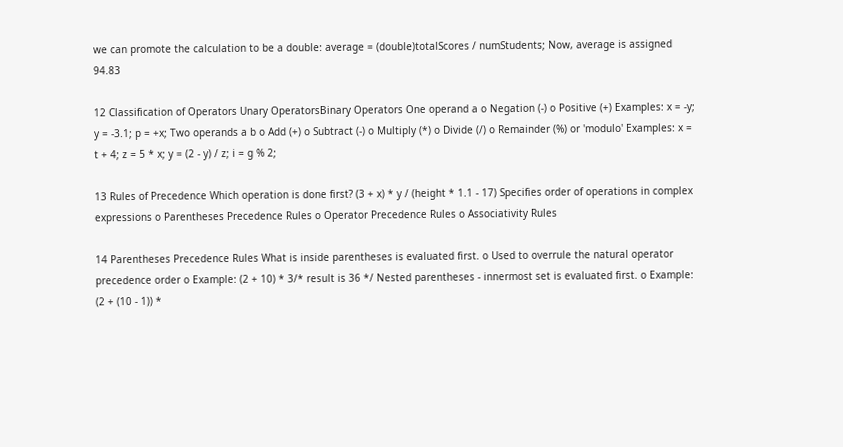we can promote the calculation to be a double: average = (double)totalScores / numStudents; Now, average is assigned 94.83

12 Classification of Operators Unary OperatorsBinary Operators One operand a o Negation (-) o Positive (+) Examples: x = -y; y = -3.1; p = +x; Two operands a b o Add (+) o Subtract (-) o Multiply (*) o Divide (/) o Remainder (%) or 'modulo' Examples: x = t + 4; z = 5 * x; y = (2 - y) / z; i = g % 2;

13 Rules of Precedence Which operation is done first? (3 + x) * y / (height * 1.1 - 17) Specifies order of operations in complex expressions o Parentheses Precedence Rules o Operator Precedence Rules o Associativity Rules

14 Parentheses Precedence Rules What is inside parentheses is evaluated first. o Used to overrule the natural operator precedence order o Example: (2 + 10) * 3/* result is 36 */ Nested parentheses - innermost set is evaluated first. o Example: (2 + (10 - 1)) *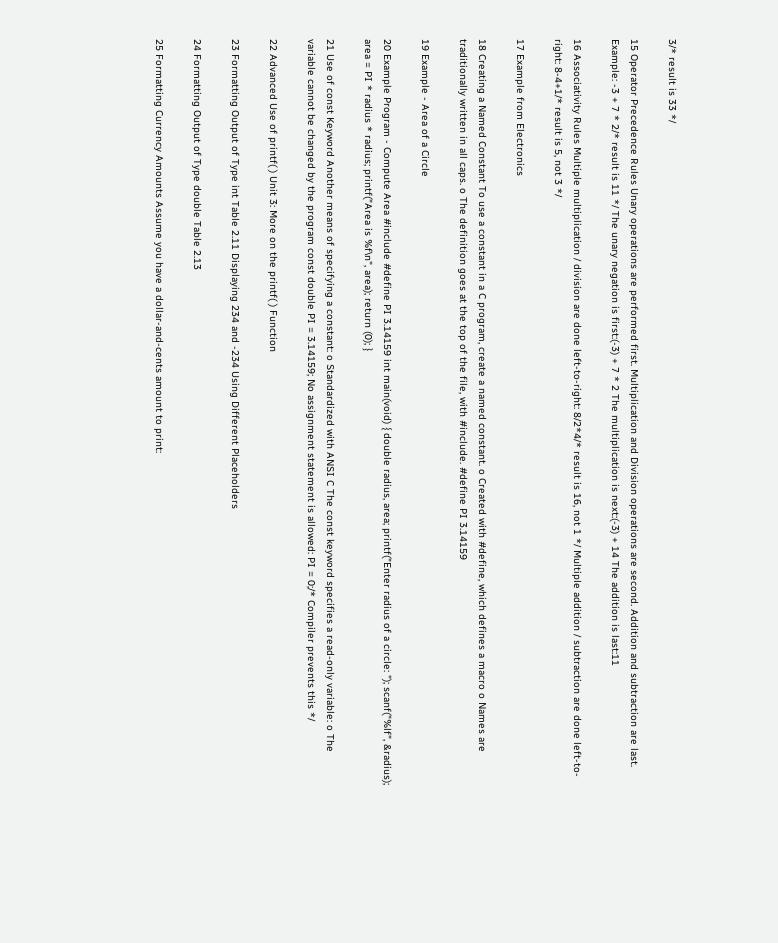3/* result is 33 */

15 Operator Precedence Rules Unary operations are performed first. Multiplication and Division operations are second. Addition and subtraction are last. Example: -3 + 7 * 2/* result is 11 */ The unary negation is first:(-3) + 7 * 2 The multiplication is next:(-3) + 14 The addition is last:11

16 Associativity Rules Multiple multiplication / division are done left-to-right: 8/2*4/* result is 16, not 1 */ Multiple addition / subtraction are done left-to-right: 8-4+1/* result is 5, not 3 */

17 Example from Electronics

18 Creating a Named Constant To use a constant in a C program, create a named constant. o Created with #define, which defines a macro o Names are traditionally written in all caps. o The definition goes at the top of the file, with #include. #define PI 3.14159

19 Example - Area of a Circle

20 Example Program - Compute Area #include #define PI 3.14159 int main(void) { double radius, area; printf("Enter radius of a circle: "); scanf("%lf", &radius); area = PI * radius * radius; printf("Area is %f\n", area); return (0); }

21 Use of const Keyword Another means of specifying a constant: o Standardized with ANSI C The const keyword specifies a read-only variable: o The variable cannot be changed by the program const double PI = 3.14159; No assignment statement is allowed: PI = 0;/* Compiler prevents this */

22 Advanced Use of printf( ) Unit 3: More on the printf( ) Function

23 Formatting Output of Type int Table 2.11 Displaying 234 and -234 Using Different Placeholders

24 Formatting Output of Type double Table 2.13

25 Formatting Currency Amounts Assume you have a dollar-and-cents amount to print: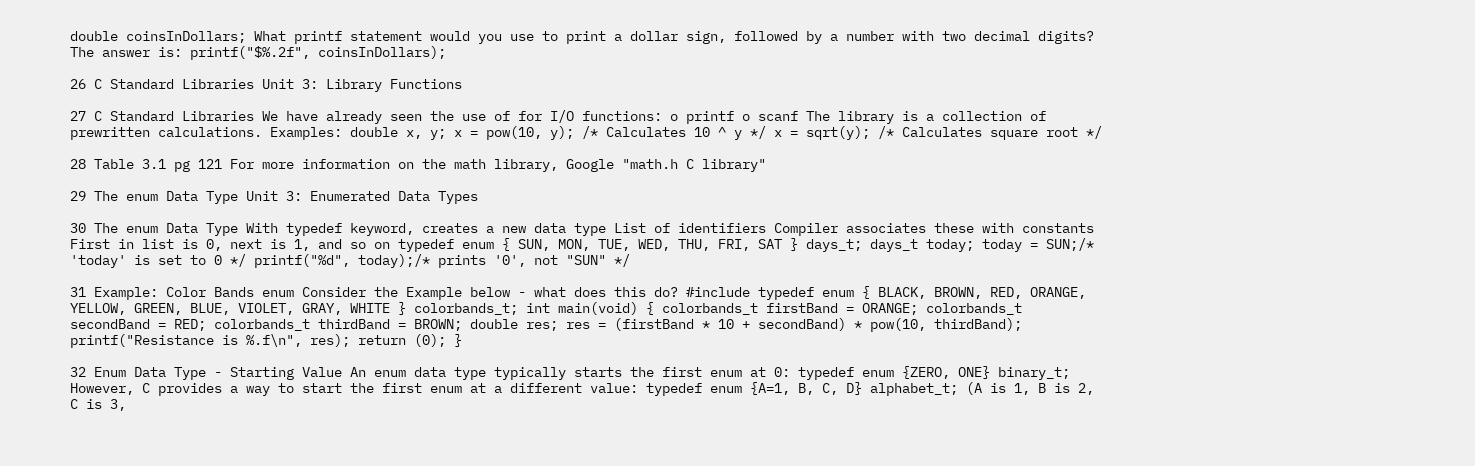double coinsInDollars; What printf statement would you use to print a dollar sign, followed by a number with two decimal digits? The answer is: printf("$%.2f", coinsInDollars);

26 C Standard Libraries Unit 3: Library Functions

27 C Standard Libraries We have already seen the use of for I/O functions: o printf o scanf The library is a collection of prewritten calculations. Examples: double x, y; x = pow(10, y); /* Calculates 10 ^ y */ x = sqrt(y); /* Calculates square root */

28 Table 3.1 pg 121 For more information on the math library, Google "math.h C library"

29 The enum Data Type Unit 3: Enumerated Data Types

30 The enum Data Type With typedef keyword, creates a new data type List of identifiers Compiler associates these with constants First in list is 0, next is 1, and so on typedef enum { SUN, MON, TUE, WED, THU, FRI, SAT } days_t; days_t today; today = SUN;/* 'today' is set to 0 */ printf("%d", today);/* prints '0', not "SUN" */

31 Example: Color Bands enum Consider the Example below - what does this do? #include typedef enum { BLACK, BROWN, RED, ORANGE, YELLOW, GREEN, BLUE, VIOLET, GRAY, WHITE } colorbands_t; int main(void) { colorbands_t firstBand = ORANGE; colorbands_t secondBand = RED; colorbands_t thirdBand = BROWN; double res; res = (firstBand * 10 + secondBand) * pow(10, thirdBand); printf("Resistance is %.f\n", res); return (0); }

32 Enum Data Type - Starting Value An enum data type typically starts the first enum at 0: typedef enum {ZERO, ONE} binary_t; However, C provides a way to start the first enum at a different value: typedef enum {A=1, B, C, D} alphabet_t; (A is 1, B is 2, C is 3,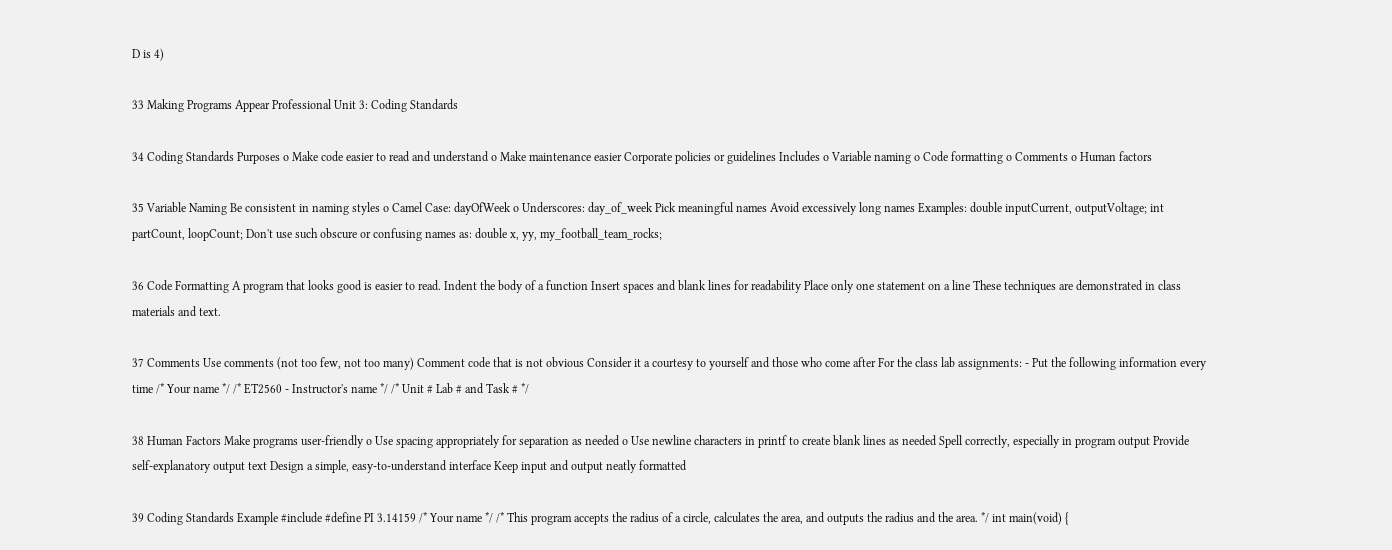D is 4)

33 Making Programs Appear Professional Unit 3: Coding Standards

34 Coding Standards Purposes o Make code easier to read and understand o Make maintenance easier Corporate policies or guidelines Includes o Variable naming o Code formatting o Comments o Human factors

35 Variable Naming Be consistent in naming styles o Camel Case: dayOfWeek o Underscores: day_of_week Pick meaningful names Avoid excessively long names Examples: double inputCurrent, outputVoltage; int partCount, loopCount; Don't use such obscure or confusing names as: double x, yy, my_football_team_rocks;

36 Code Formatting A program that looks good is easier to read. Indent the body of a function Insert spaces and blank lines for readability Place only one statement on a line These techniques are demonstrated in class materials and text.

37 Comments Use comments (not too few, not too many) Comment code that is not obvious Consider it a courtesy to yourself and those who come after For the class lab assignments: - Put the following information every time /* Your name */ /* ET2560 - Instructor's name */ /* Unit # Lab # and Task # */

38 Human Factors Make programs user-friendly o Use spacing appropriately for separation as needed o Use newline characters in printf to create blank lines as needed Spell correctly, especially in program output Provide self-explanatory output text Design a simple, easy-to-understand interface Keep input and output neatly formatted

39 Coding Standards Example #include #define PI 3.14159 /* Your name */ /* This program accepts the radius of a circle, calculates the area, and outputs the radius and the area. */ int main(void) {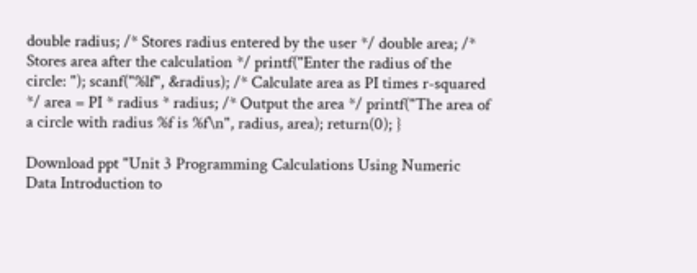double radius; /* Stores radius entered by the user */ double area; /* Stores area after the calculation */ printf("Enter the radius of the circle: "); scanf("%lf", &radius); /* Calculate area as PI times r-squared */ area = PI * radius * radius; /* Output the area */ printf("The area of a circle with radius %f is %f\n", radius, area); return(0); }

Download ppt "Unit 3 Programming Calculations Using Numeric Data Introduction to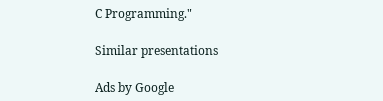C Programming."

Similar presentations

Ads by Google